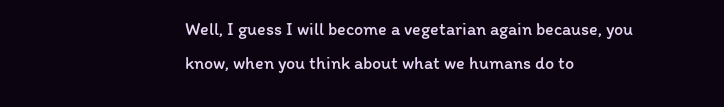Well, I guess I will become a vegetarian again because, you know, when you think about what we humans do to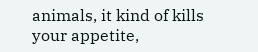animals, it kind of kills your appetite,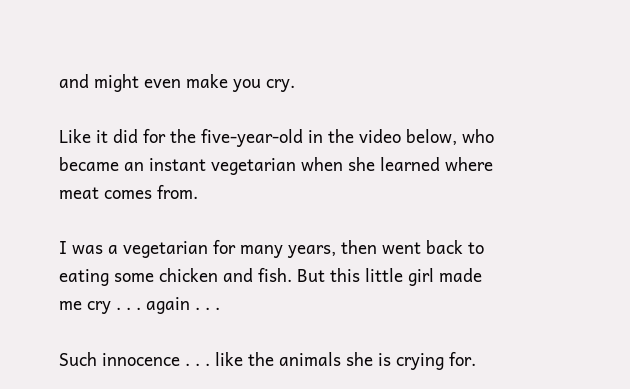and might even make you cry.

Like it did for the five-year-old in the video below, who became an instant vegetarian when she learned where meat comes from.

I was a vegetarian for many years, then went back to eating some chicken and fish. But this little girl made me cry . . . again . . .

Such innocence . . . like the animals she is crying for.